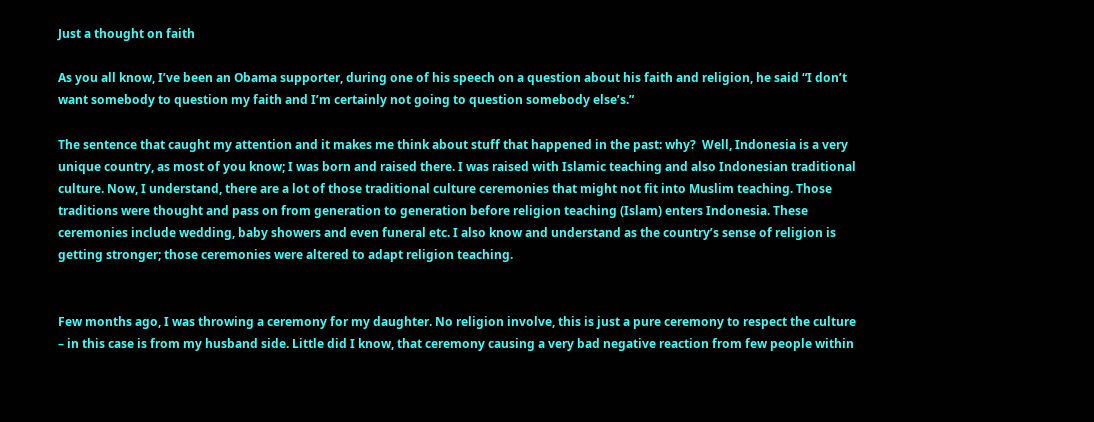Just a thought on faith

As you all know, I’ve been an Obama supporter, during one of his speech on a question about his faith and religion, he said “I don’t want somebody to question my faith and I’m certainly not going to question somebody else’s.”

The sentence that caught my attention and it makes me think about stuff that happened in the past: why?  Well, Indonesia is a very unique country, as most of you know; I was born and raised there. I was raised with Islamic teaching and also Indonesian traditional culture. Now, I understand, there are a lot of those traditional culture ceremonies that might not fit into Muslim teaching. Those traditions were thought and pass on from generation to generation before religion teaching (Islam) enters Indonesia. These ceremonies include wedding, baby showers and even funeral etc. I also know and understand as the country’s sense of religion is getting stronger; those ceremonies were altered to adapt religion teaching.


Few months ago, I was throwing a ceremony for my daughter. No religion involve, this is just a pure ceremony to respect the culture – in this case is from my husband side. Little did I know, that ceremony causing a very bad negative reaction from few people within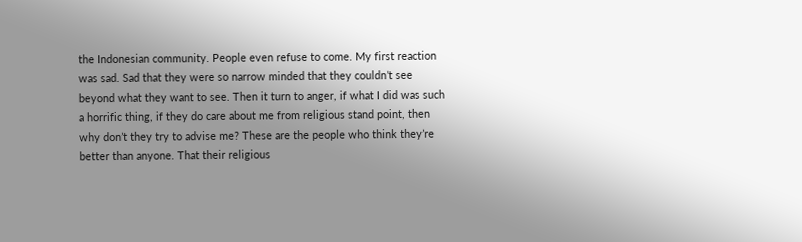the Indonesian community. People even refuse to come. My first reaction was sad. Sad that they were so narrow minded that they couldn’t see beyond what they want to see. Then it turn to anger, if what I did was such a horrific thing, if they do care about me from religious stand point, then why don’t they try to advise me? These are the people who think they’re better than anyone. That their religious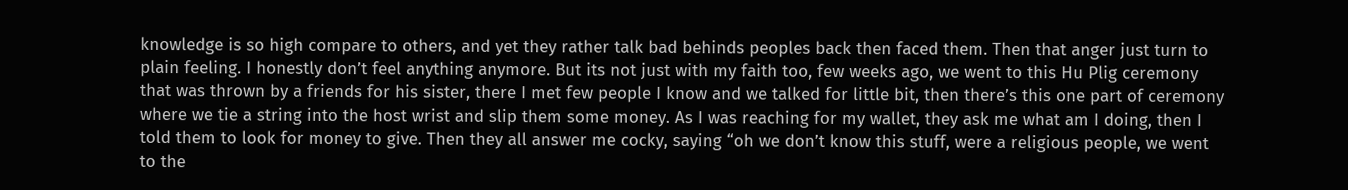knowledge is so high compare to others, and yet they rather talk bad behinds peoples back then faced them. Then that anger just turn to plain feeling. I honestly don’t feel anything anymore. But its not just with my faith too, few weeks ago, we went to this Hu Plig ceremony that was thrown by a friends for his sister, there I met few people I know and we talked for little bit, then there’s this one part of ceremony where we tie a string into the host wrist and slip them some money. As I was reaching for my wallet, they ask me what am I doing, then I told them to look for money to give. Then they all answer me cocky, saying “oh we don’t know this stuff, were a religious people, we went to the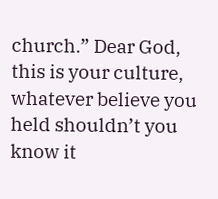church.” Dear God, this is your culture, whatever believe you held shouldn’t you know it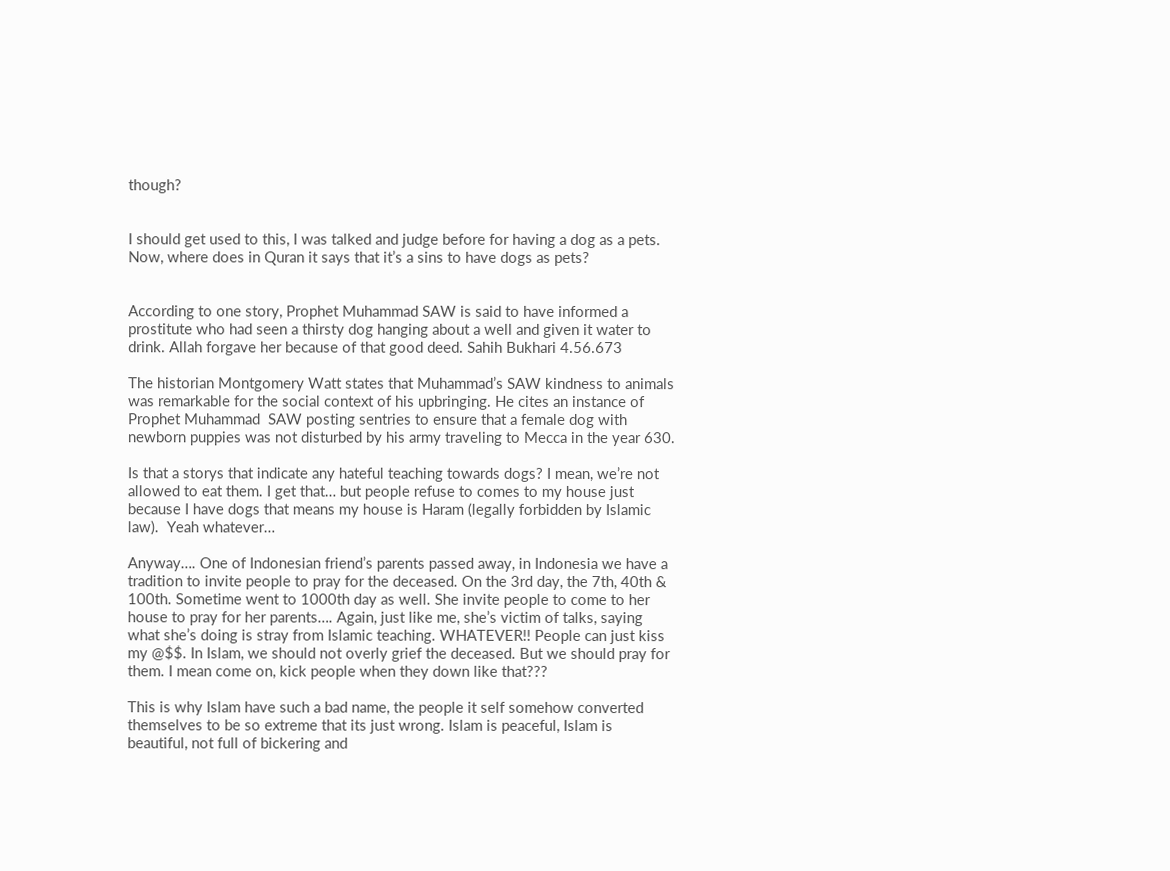though?


I should get used to this, I was talked and judge before for having a dog as a pets. Now, where does in Quran it says that it’s a sins to have dogs as pets?


According to one story, Prophet Muhammad SAW is said to have informed a prostitute who had seen a thirsty dog hanging about a well and given it water to drink. Allah forgave her because of that good deed. Sahih Bukhari 4.56.673

The historian Montgomery Watt states that Muhammad’s SAW kindness to animals was remarkable for the social context of his upbringing. He cites an instance of Prophet Muhammad  SAW posting sentries to ensure that a female dog with newborn puppies was not disturbed by his army traveling to Mecca in the year 630.

Is that a storys that indicate any hateful teaching towards dogs? I mean, we’re not allowed to eat them. I get that… but people refuse to comes to my house just because I have dogs that means my house is Haram (legally forbidden by Islamic law).  Yeah whatever…

Anyway…. One of Indonesian friend’s parents passed away, in Indonesia we have a tradition to invite people to pray for the deceased. On the 3rd day, the 7th, 40th & 100th. Sometime went to 1000th day as well. She invite people to come to her house to pray for her parents…. Again, just like me, she’s victim of talks, saying what she’s doing is stray from Islamic teaching. WHATEVER!! People can just kiss my @$$. In Islam, we should not overly grief the deceased. But we should pray for them. I mean come on, kick people when they down like that???

This is why Islam have such a bad name, the people it self somehow converted themselves to be so extreme that its just wrong. Islam is peaceful, Islam is beautiful, not full of bickering and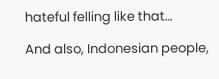hateful felling like that…

And also, Indonesian people,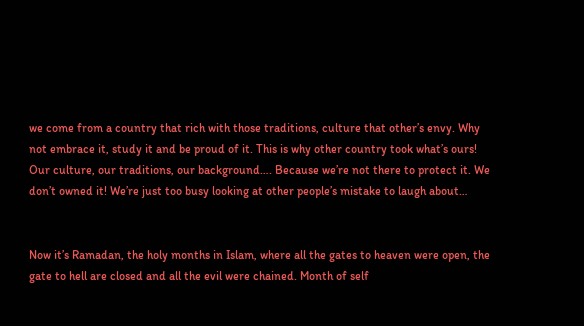we come from a country that rich with those traditions, culture that other’s envy. Why not embrace it, study it and be proud of it. This is why other country took what’s ours! Our culture, our traditions, our background…. Because we’re not there to protect it. We don’t owned it! We’re just too busy looking at other people’s mistake to laugh about…


Now it’s Ramadan, the holy months in Islam, where all the gates to heaven were open, the gate to hell are closed and all the evil were chained. Month of self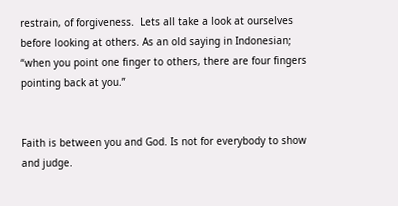restrain, of forgiveness.  Lets all take a look at ourselves before looking at others. As an old saying in Indonesian; “when you point one finger to others, there are four fingers pointing back at you.”


Faith is between you and God. Is not for everybody to show and judge.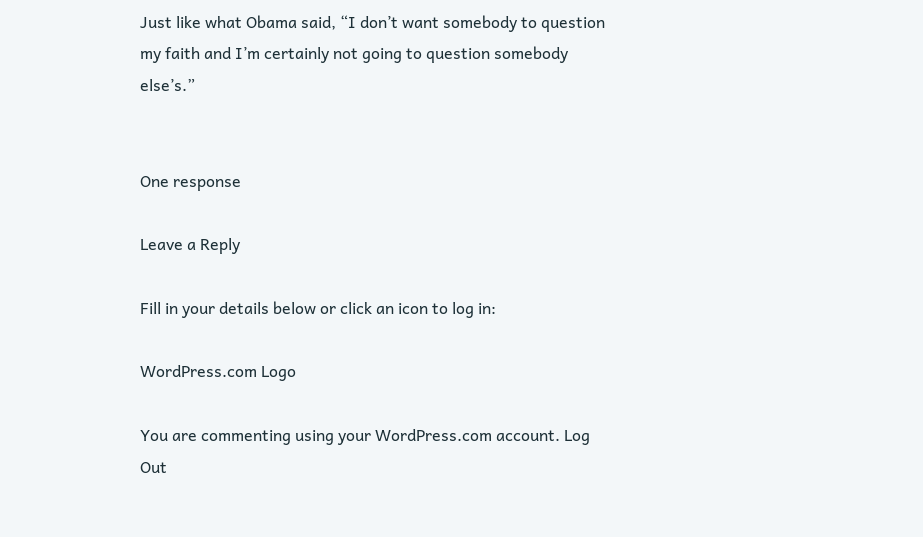Just like what Obama said, “I don’t want somebody to question my faith and I’m certainly not going to question somebody else’s.”


One response

Leave a Reply

Fill in your details below or click an icon to log in:

WordPress.com Logo

You are commenting using your WordPress.com account. Log Out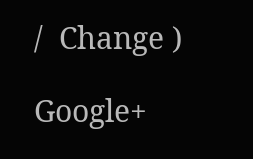/  Change )

Google+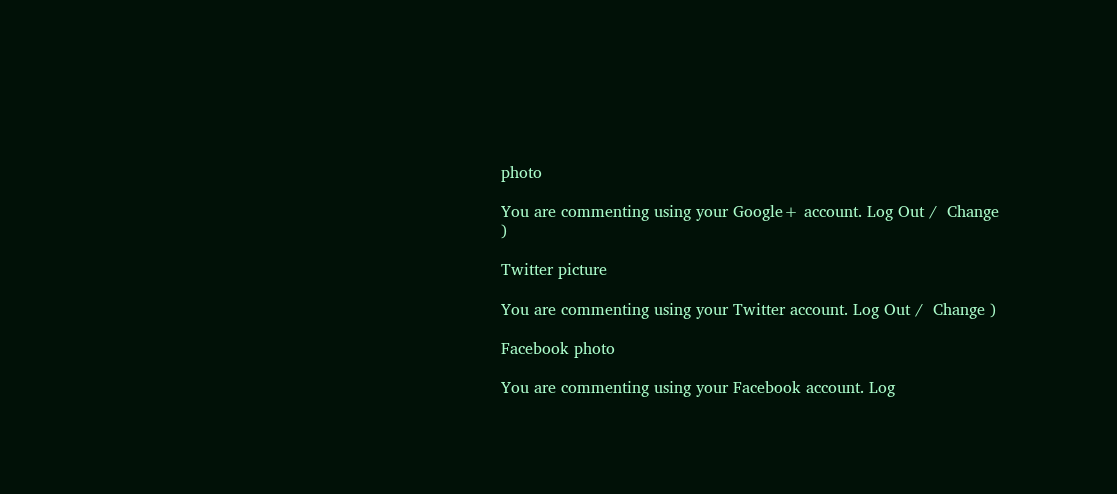photo

You are commenting using your Google+ account. Log Out /  Change )

Twitter picture

You are commenting using your Twitter account. Log Out /  Change )

Facebook photo

You are commenting using your Facebook account. Log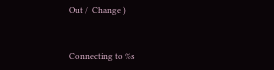Out /  Change )


Connecting to %s